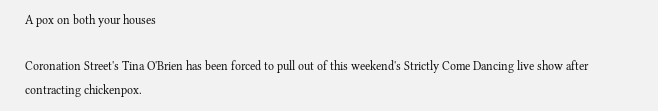A pox on both your houses

Coronation Street's Tina O'Brien has been forced to pull out of this weekend's Strictly Come Dancing live show after contracting chickenpox.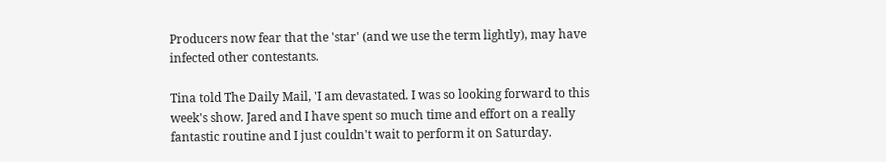Producers now fear that the 'star' (and we use the term lightly), may have infected other contestants.

Tina told The Daily Mail, 'I am devastated. I was so looking forward to this week's show. Jared and I have spent so much time and effort on a really fantastic routine and I just couldn't wait to perform it on Saturday.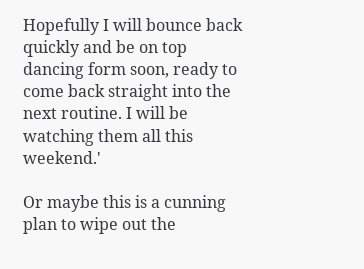Hopefully I will bounce back quickly and be on top dancing form soon, ready to come back straight into the next routine. I will be watching them all this weekend.'

Or maybe this is a cunning plan to wipe out the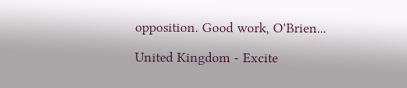opposition. Good work, O'Brien...

United Kingdom - Excite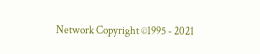Network Copyright ©1995 - 2021